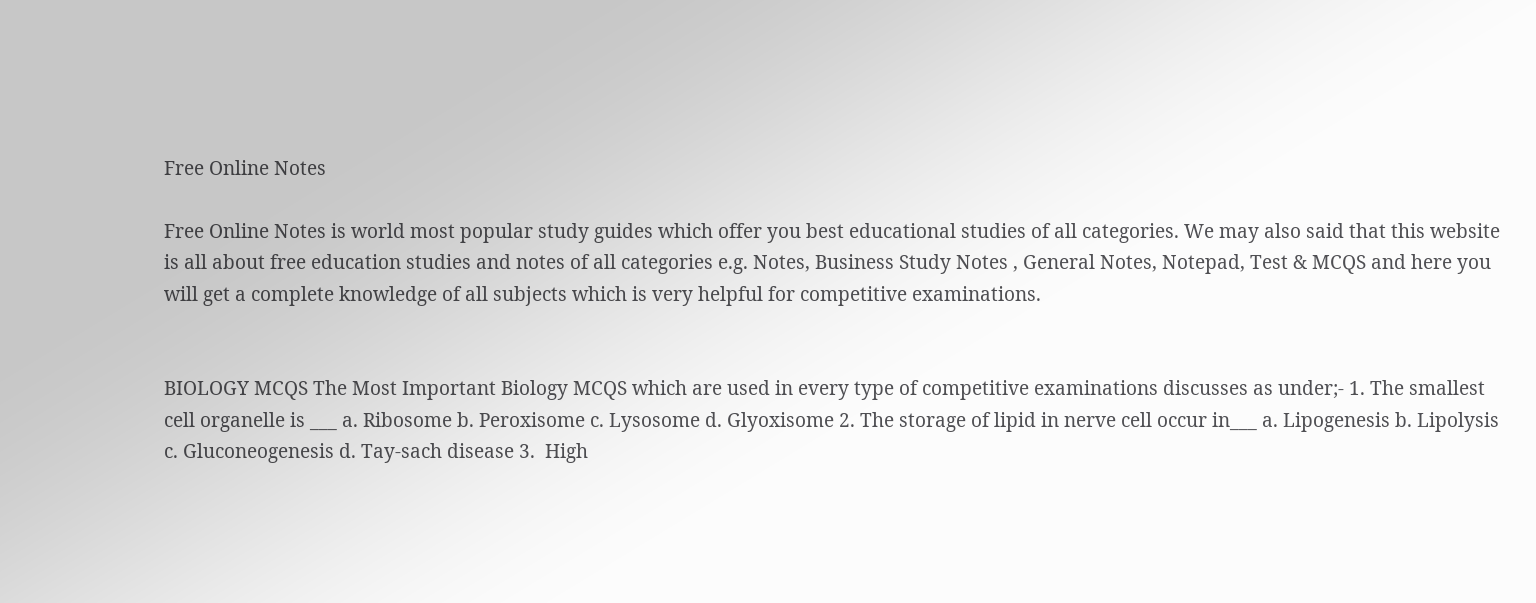Free Online Notes

Free Online Notes is world most popular study guides which offer you best educational studies of all categories. We may also said that this website is all about free education studies and notes of all categories e.g. Notes, Business Study Notes , General Notes, Notepad, Test & MCQS and here you will get a complete knowledge of all subjects which is very helpful for competitive examinations.


BIOLOGY MCQS The Most Important Biology MCQS which are used in every type of competitive examinations discusses as under;- 1. The smallest cell organelle is ___ a. Ribosome b. Peroxisome c. Lysosome d. Glyoxisome 2. The storage of lipid in nerve cell occur in___ a. Lipogenesis b. Lipolysis c. Gluconeogenesis d. Tay-sach disease 3.  High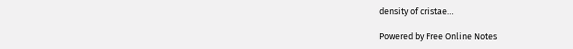density of cristae…

Powered by Free Online Notes